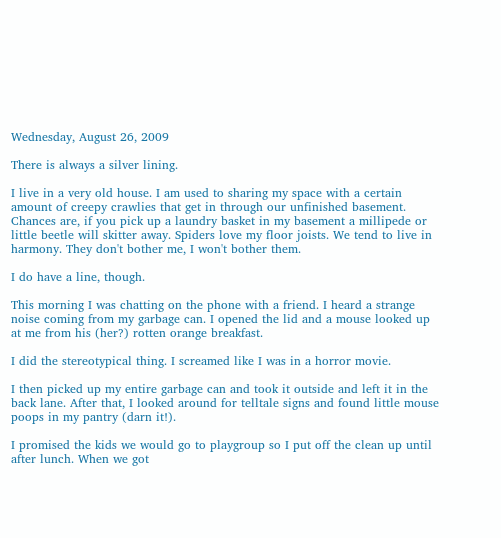Wednesday, August 26, 2009

There is always a silver lining.

I live in a very old house. I am used to sharing my space with a certain amount of creepy crawlies that get in through our unfinished basement. Chances are, if you pick up a laundry basket in my basement a millipede or little beetle will skitter away. Spiders love my floor joists. We tend to live in harmony. They don't bother me, I won't bother them.

I do have a line, though.

This morning I was chatting on the phone with a friend. I heard a strange noise coming from my garbage can. I opened the lid and a mouse looked up at me from his (her?) rotten orange breakfast.

I did the stereotypical thing. I screamed like I was in a horror movie.

I then picked up my entire garbage can and took it outside and left it in the back lane. After that, I looked around for telltale signs and found little mouse poops in my pantry (darn it!).

I promised the kids we would go to playgroup so I put off the clean up until after lunch. When we got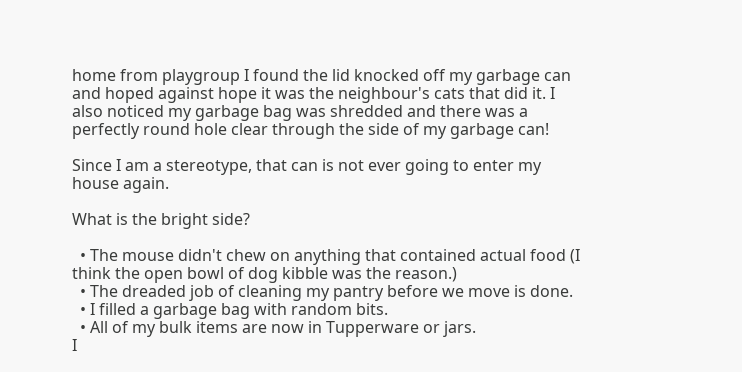home from playgroup I found the lid knocked off my garbage can and hoped against hope it was the neighbour's cats that did it. I also noticed my garbage bag was shredded and there was a perfectly round hole clear through the side of my garbage can!

Since I am a stereotype, that can is not ever going to enter my house again.

What is the bright side?

  • The mouse didn't chew on anything that contained actual food (I think the open bowl of dog kibble was the reason.)
  • The dreaded job of cleaning my pantry before we move is done.
  • I filled a garbage bag with random bits.
  • All of my bulk items are now in Tupperware or jars.
I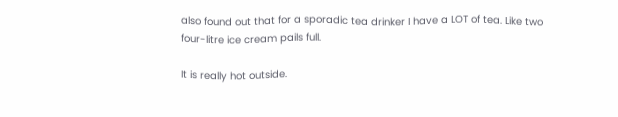also found out that for a sporadic tea drinker I have a LOT of tea. Like two four-litre ice cream pails full.

It is really hot outside.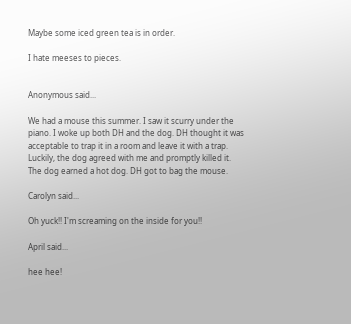Maybe some iced green tea is in order.

I hate meeses to pieces.


Anonymous said...

We had a mouse this summer. I saw it scurry under the piano. I woke up both DH and the dog. DH thought it was acceptable to trap it in a room and leave it with a trap. Luckily, the dog agreed with me and promptly killed it. The dog earned a hot dog. DH got to bag the mouse.

Carolyn said...

Oh yuck!! I'm screaming on the inside for you!!

April said...

hee hee!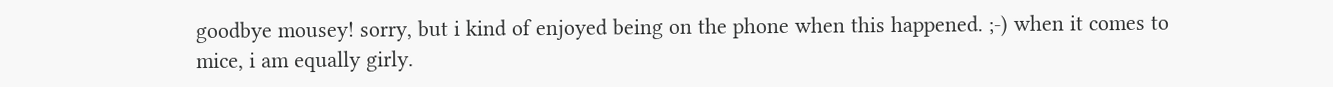goodbye mousey! sorry, but i kind of enjoyed being on the phone when this happened. ;-) when it comes to mice, i am equally girly.